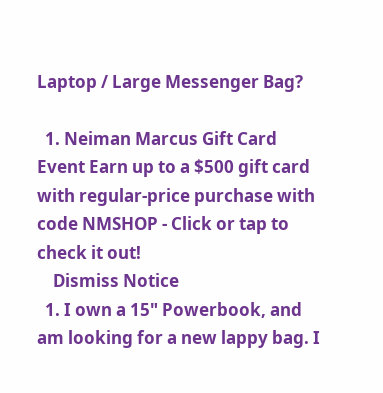Laptop / Large Messenger Bag?

  1. Neiman Marcus Gift Card Event Earn up to a $500 gift card with regular-price purchase with code NMSHOP - Click or tap to check it out!
    Dismiss Notice
  1. I own a 15" Powerbook, and am looking for a new lappy bag. I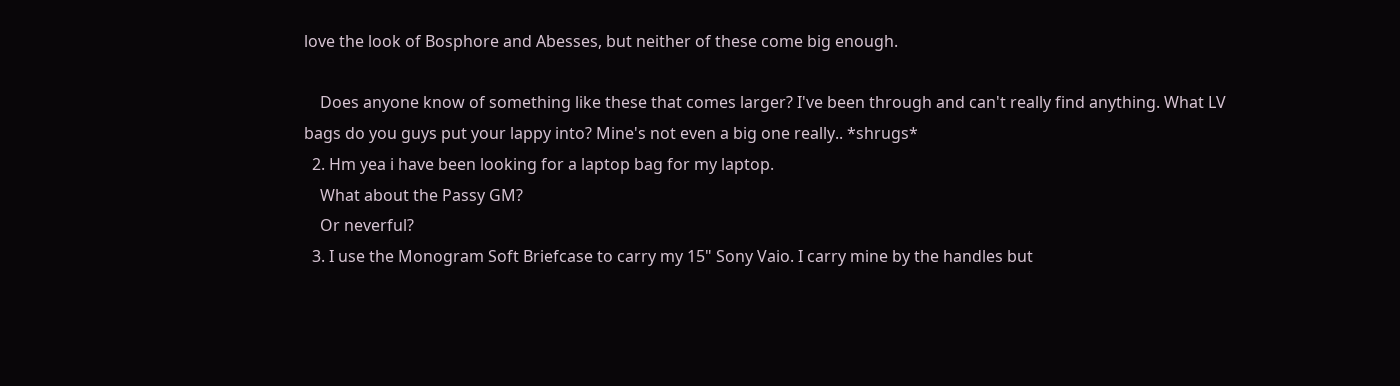love the look of Bosphore and Abesses, but neither of these come big enough.

    Does anyone know of something like these that comes larger? I've been through and can't really find anything. What LV bags do you guys put your lappy into? Mine's not even a big one really.. *shrugs*
  2. Hm yea i have been looking for a laptop bag for my laptop.
    What about the Passy GM?
    Or neverful?
  3. I use the Monogram Soft Briefcase to carry my 15" Sony Vaio. I carry mine by the handles but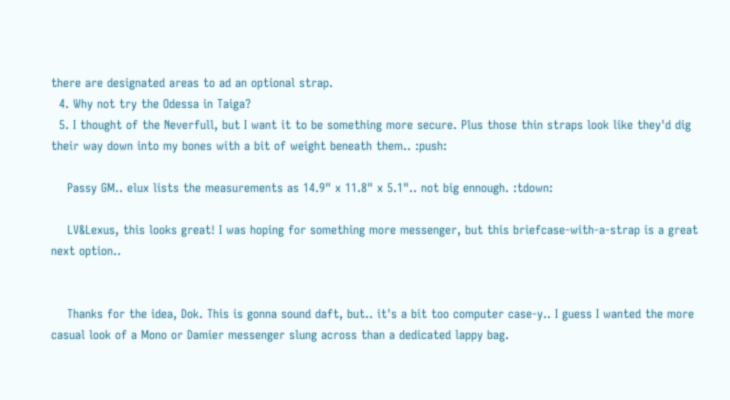there are designated areas to ad an optional strap.
  4. Why not try the Odessa in Taiga?
  5. I thought of the Neverfull, but I want it to be something more secure. Plus those thin straps look like they'd dig their way down into my bones with a bit of weight beneath them.. :push:

    Passy GM.. elux lists the measurements as 14.9" x 11.8" x 5.1".. not big ennough. :tdown:

    LV&Lexus, this looks great! I was hoping for something more messenger, but this briefcase-with-a-strap is a great next option..


    Thanks for the idea, Dok. This is gonna sound daft, but.. it's a bit too computer case-y.. I guess I wanted the more casual look of a Mono or Damier messenger slung across than a dedicated lappy bag.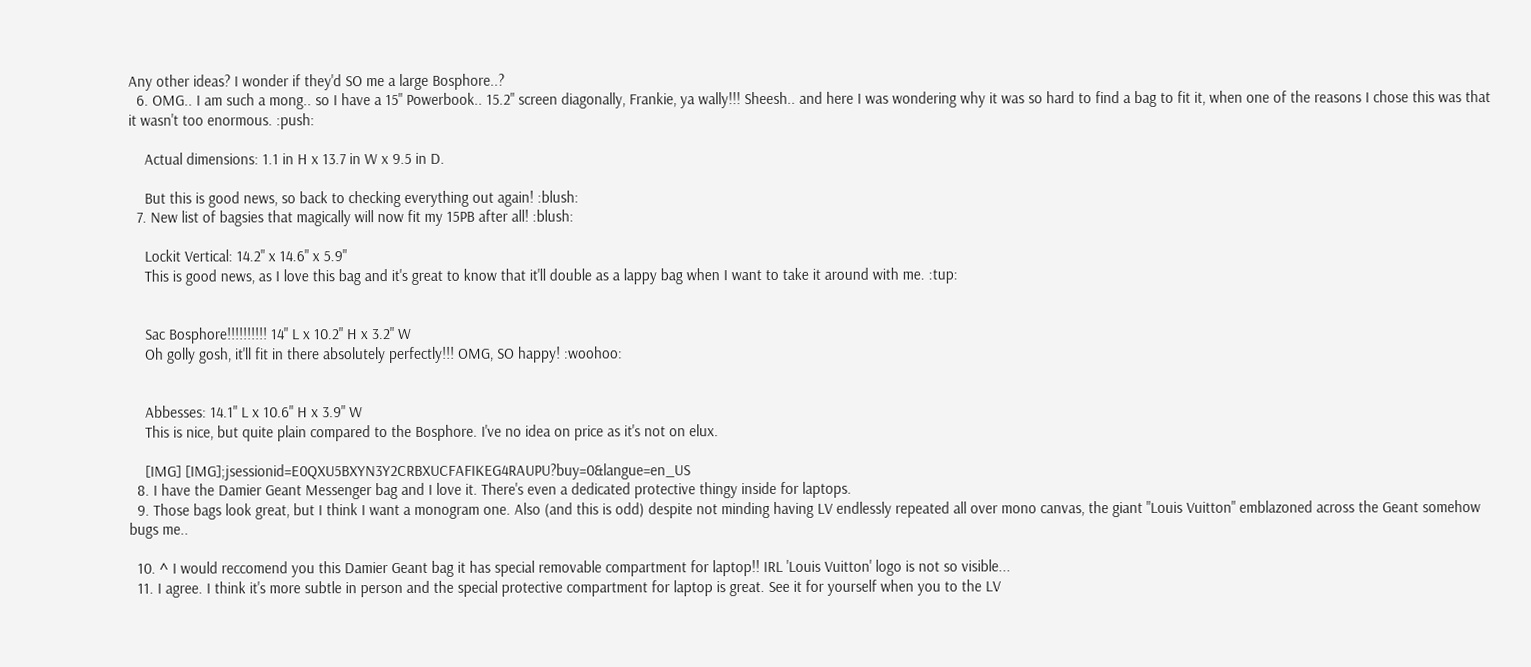Any other ideas? I wonder if they'd SO me a large Bosphore..?
  6. OMG.. I am such a mong.. so I have a 15" Powerbook.. 15.2" screen diagonally, Frankie, ya wally!!! Sheesh.. and here I was wondering why it was so hard to find a bag to fit it, when one of the reasons I chose this was that it wasn't too enormous. :push:

    Actual dimensions: 1.1 in H x 13.7 in W x 9.5 in D.

    But this is good news, so back to checking everything out again! :blush:
  7. New list of bagsies that magically will now fit my 15PB after all! :blush:

    Lockit Vertical: 14.2" x 14.6" x 5.9"
    This is good news, as I love this bag and it's great to know that it'll double as a lappy bag when I want to take it around with me. :tup:


    Sac Bosphore!!!!!!!!!! 14" L x 10.2" H x 3.2" W
    Oh golly gosh, it'll fit in there absolutely perfectly!!! OMG, SO happy! :woohoo:


    Abbesses: 14.1" L x 10.6" H x 3.9" W
    This is nice, but quite plain compared to the Bosphore. I've no idea on price as it's not on elux.

    [IMG] [IMG];jsessionid=E0QXU5BXYN3Y2CRBXUCFAFIKEG4RAUPU?buy=0&langue=en_US
  8. I have the Damier Geant Messenger bag and I love it. There's even a dedicated protective thingy inside for laptops.
  9. Those bags look great, but I think I want a monogram one. Also (and this is odd) despite not minding having LV endlessly repeated all over mono canvas, the giant "Louis Vuitton" emblazoned across the Geant somehow bugs me..

  10. ^ I would reccomend you this Damier Geant bag it has special removable compartment for laptop!! IRL 'Louis Vuitton' logo is not so visible...
  11. I agree. I think it's more subtle in person and the special protective compartment for laptop is great. See it for yourself when you to the LV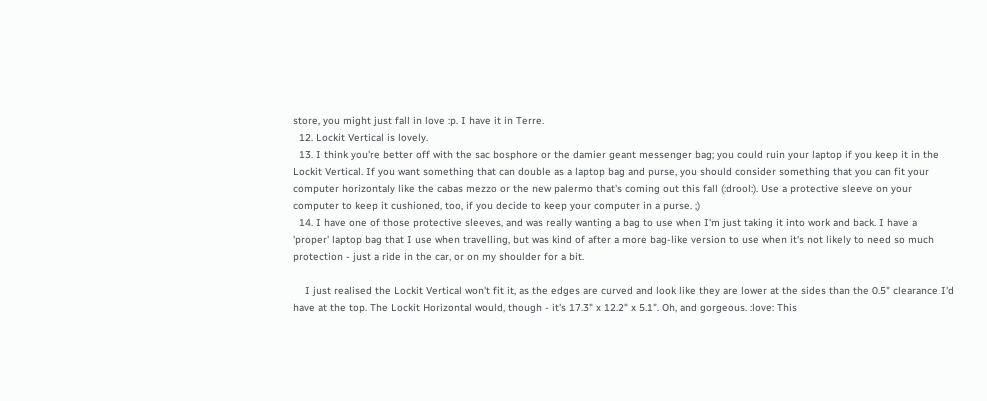store, you might just fall in love :p. I have it in Terre.
  12. Lockit Vertical is lovely.
  13. I think you're better off with the sac bosphore or the damier geant messenger bag; you could ruin your laptop if you keep it in the Lockit Vertical. If you want something that can double as a laptop bag and purse, you should consider something that you can fit your computer horizontaly like the cabas mezzo or the new palermo that's coming out this fall (:drool:). Use a protective sleeve on your computer to keep it cushioned, too, if you decide to keep your computer in a purse. ;)
  14. I have one of those protective sleeves, and was really wanting a bag to use when I'm just taking it into work and back. I have a 'proper' laptop bag that I use when travelling, but was kind of after a more bag-like version to use when it's not likely to need so much protection - just a ride in the car, or on my shoulder for a bit.

    I just realised the Lockit Vertical won't fit it, as the edges are curved and look like they are lower at the sides than the 0.5" clearance I'd have at the top. The Lockit Horizontal would, though - it's 17.3" x 12.2" x 5.1". Oh, and gorgeous. :love: This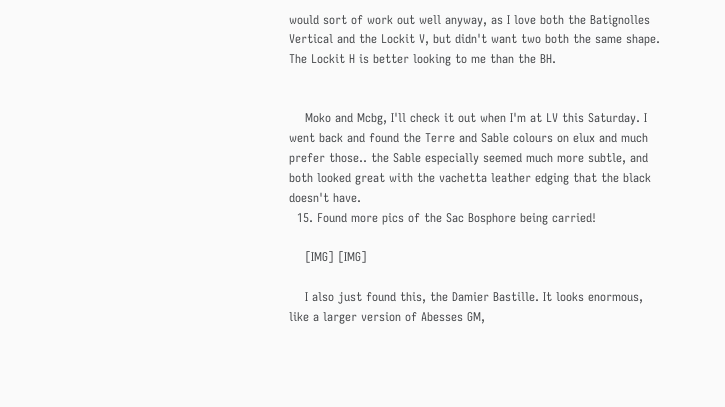would sort of work out well anyway, as I love both the Batignolles Vertical and the Lockit V, but didn't want two both the same shape. The Lockit H is better looking to me than the BH.


    Moko and Mcbg, I'll check it out when I'm at LV this Saturday. I went back and found the Terre and Sable colours on elux and much prefer those.. the Sable especially seemed much more subtle, and both looked great with the vachetta leather edging that the black doesn't have.
  15. Found more pics of the Sac Bosphore being carried!

    [IMG] [IMG]

    I also just found this, the Damier Bastille. It looks enormous, like a larger version of Abesses GM,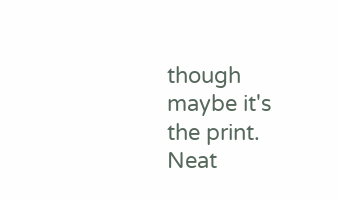though maybe it's the print. Neat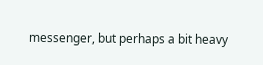messenger, but perhaps a bit heavy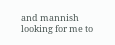and mannish looking for me to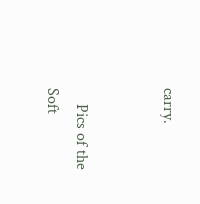carry.


    Pics of the Soft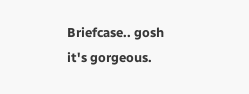Briefcase.. gosh it's gorgeous.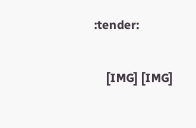:tender:

    [IMG] [IMG]